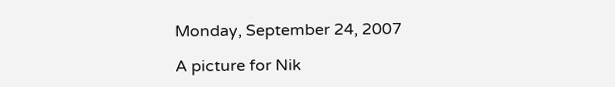Monday, September 24, 2007

A picture for Nik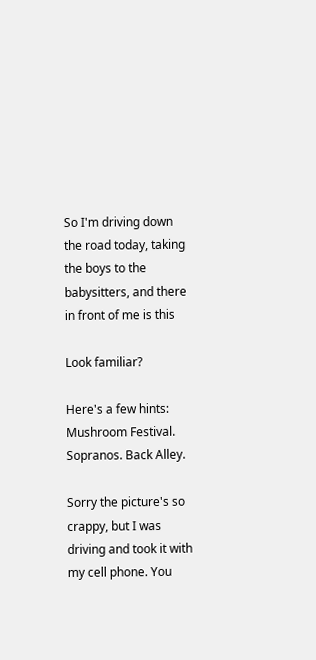So I'm driving down the road today, taking the boys to the babysitters, and there in front of me is this

Look familiar?

Here's a few hints: Mushroom Festival. Sopranos. Back Alley.

Sorry the picture's so crappy, but I was driving and took it with my cell phone. You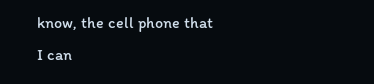know, the cell phone that I can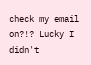check my email on?!? Lucky I didn't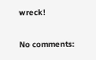wreck!

No comments: